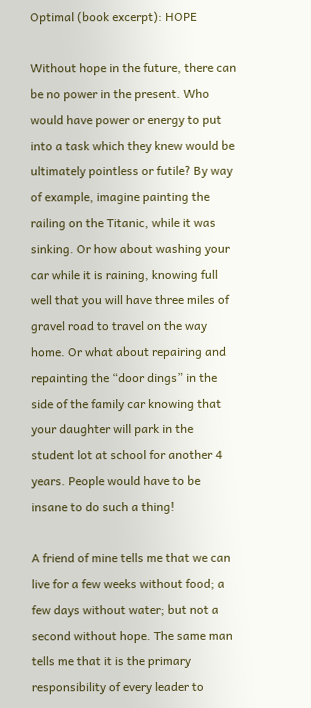Optimal (book excerpt): HOPE

Without hope in the future, there can be no power in the present. Who would have power or energy to put into a task which they knew would be ultimately pointless or futile? By way of example, imagine painting the railing on the Titanic, while it was sinking. Or how about washing your car while it is raining, knowing full well that you will have three miles of gravel road to travel on the way home. Or what about repairing and repainting the “door dings” in the side of the family car knowing that your daughter will park in the student lot at school for another 4 years. People would have to be insane to do such a thing!

A friend of mine tells me that we can live for a few weeks without food; a few days without water; but not a second without hope. The same man tells me that it is the primary responsibility of every leader to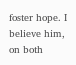foster hope. I believe him, on both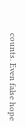counts. Even false hope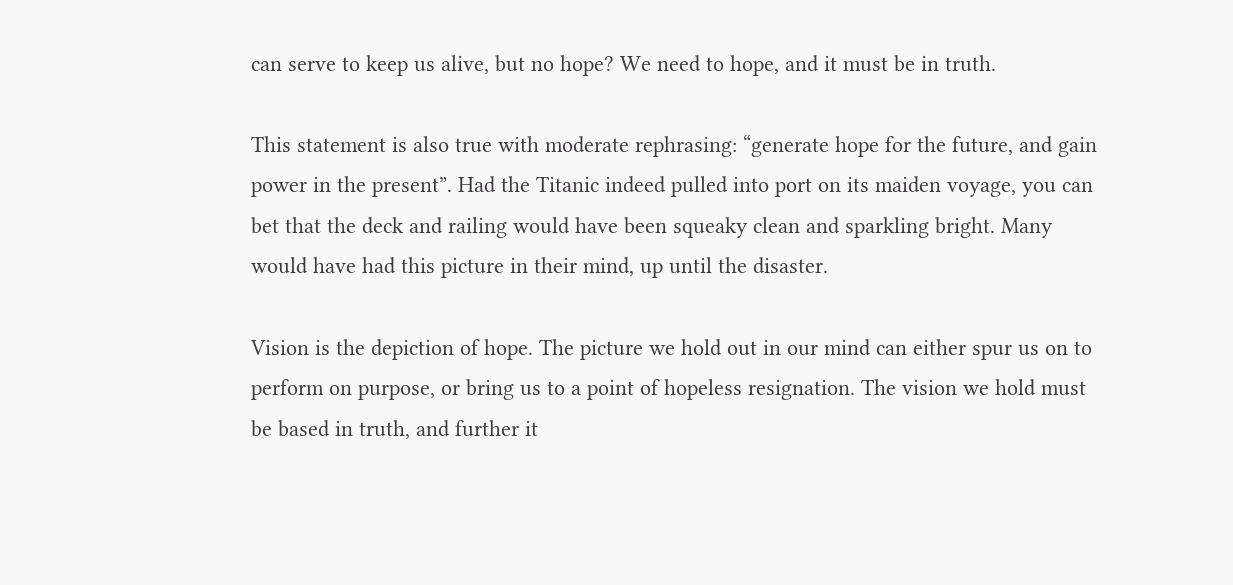can serve to keep us alive, but no hope? We need to hope, and it must be in truth.

This statement is also true with moderate rephrasing: “generate hope for the future, and gain power in the present”. Had the Titanic indeed pulled into port on its maiden voyage, you can bet that the deck and railing would have been squeaky clean and sparkling bright. Many would have had this picture in their mind, up until the disaster.

Vision is the depiction of hope. The picture we hold out in our mind can either spur us on to perform on purpose, or bring us to a point of hopeless resignation. The vision we hold must be based in truth, and further it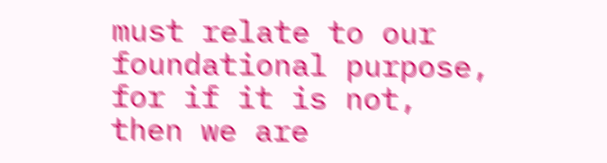must relate to our foundational purpose, for if it is not, then we are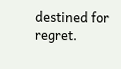destined for regret.